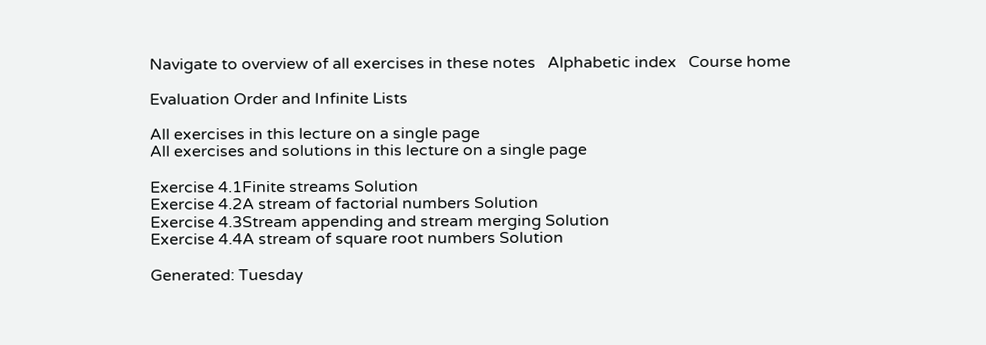Navigate to overview of all exercises in these notes   Alphabetic index   Course home

Evaluation Order and Infinite Lists

All exercises in this lecture on a single page
All exercises and solutions in this lecture on a single page

Exercise 4.1Finite streams Solution
Exercise 4.2A stream of factorial numbers Solution
Exercise 4.3Stream appending and stream merging Solution
Exercise 4.4A stream of square root numbers Solution

Generated: Tuesday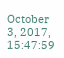October 3, 2017, 15:47:59